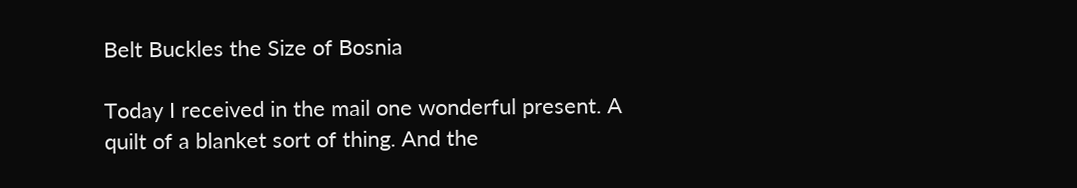Belt Buckles the Size of Bosnia

Today I received in the mail one wonderful present. A quilt of a blanket sort of thing. And the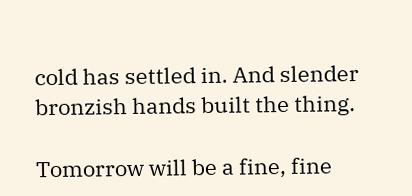cold has settled in. And slender bronzish hands built the thing.

Tomorrow will be a fine, fine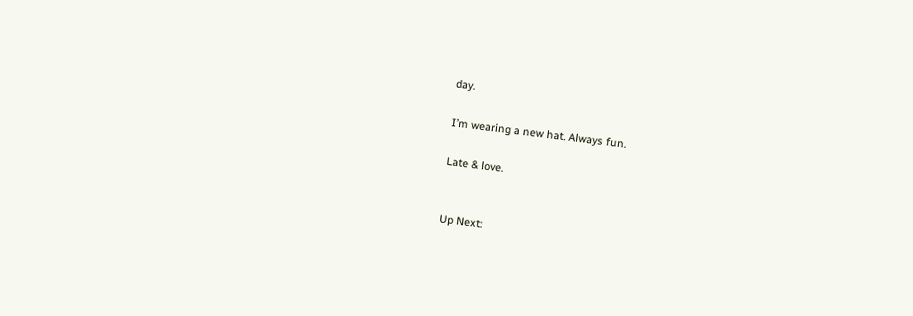day.

I’m wearing a new hat. Always fun.

Late & love.


Up Next: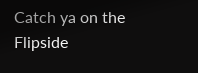Catch ya on the Flipside